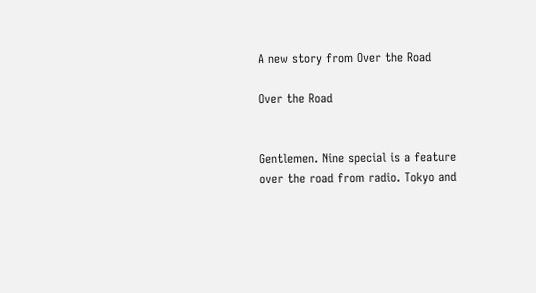A new story from Over the Road

Over the Road


Gentlemen. Nine special is a feature over the road from radio. Tokyo and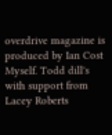overdrive magazine is produced by Ian Cost Myself. Todd dill's with support from Lacey Roberts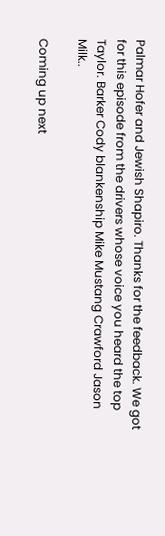Palmar Hofer and Jewish Shapiro. Thanks for the feedback. We got for this episode from the drivers whose voice you heard the top Taylor. Barker Cody blankenship Mike Mustang Crawford Jason Milk..

Coming up next